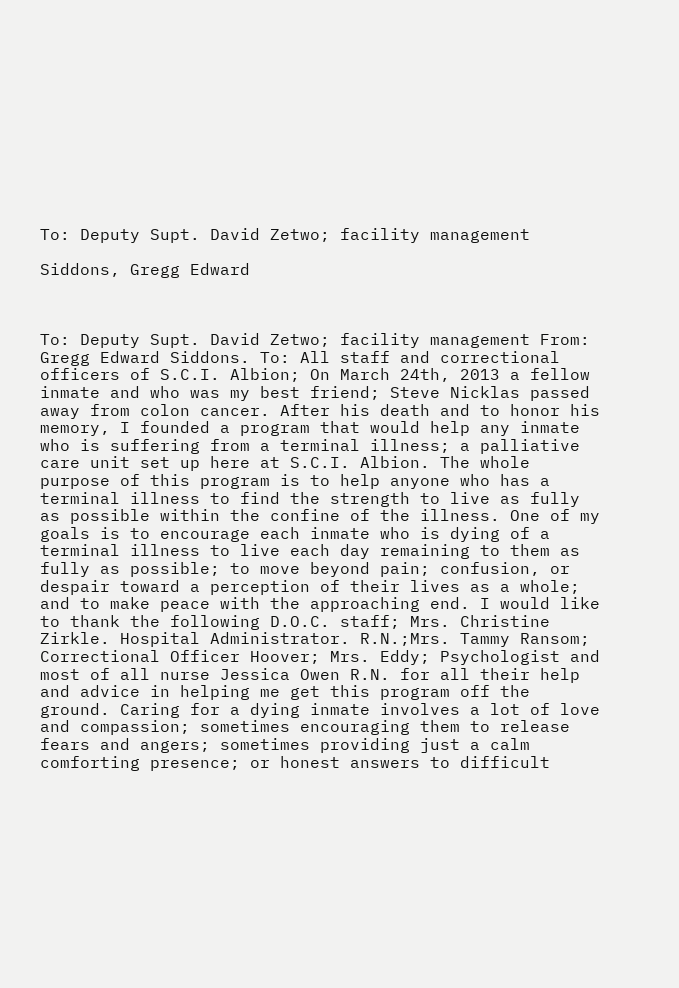To: Deputy Supt. David Zetwo; facility management

Siddons, Gregg Edward



To: Deputy Supt. David Zetwo; facility management From: Gregg Edward Siddons. To: All staff and correctional officers of S.C.I. Albion; On March 24th, 2013 a fellow inmate and who was my best friend; Steve Nicklas passed away from colon cancer. After his death and to honor his memory, I founded a program that would help any inmate who is suffering from a terminal illness; a palliative care unit set up here at S.C.I. Albion. The whole purpose of this program is to help anyone who has a terminal illness to find the strength to live as fully as possible within the confine of the illness. One of my goals is to encourage each inmate who is dying of a terminal illness to live each day remaining to them as fully as possible; to move beyond pain; confusion, or despair toward a perception of their lives as a whole; and to make peace with the approaching end. I would like to thank the following D.O.C. staff; Mrs. Christine Zirkle. Hospital Administrator. R.N.;Mrs. Tammy Ransom; Correctional Officer Hoover; Mrs. Eddy; Psychologist and most of all nurse Jessica Owen R.N. for all their help and advice in helping me get this program off the ground. Caring for a dying inmate involves a lot of love and compassion; sometimes encouraging them to release fears and angers; sometimes providing just a calm comforting presence; or honest answers to difficult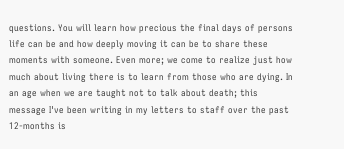questions. You will learn how precious the final days of persons life can be and how deeply moving it can be to share these moments with someone. Even more; we come to realize just how much about living there is to learn from those who are dying. In an age when we are taught not to talk about death; this message I've been writing in my letters to staff over the past 12-months is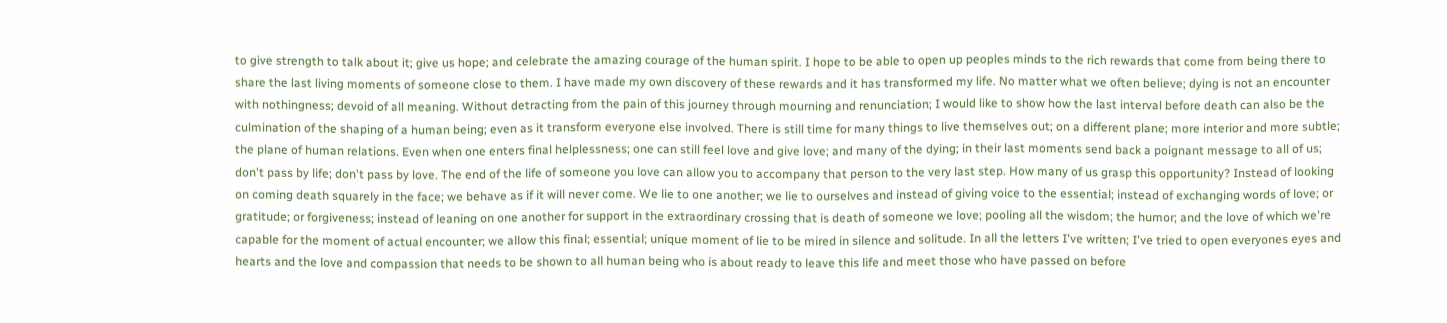to give strength to talk about it; give us hope; and celebrate the amazing courage of the human spirit. I hope to be able to open up peoples minds to the rich rewards that come from being there to share the last living moments of someone close to them. I have made my own discovery of these rewards and it has transformed my life. No matter what we often believe; dying is not an encounter with nothingness; devoid of all meaning. Without detracting from the pain of this journey through mourning and renunciation; I would like to show how the last interval before death can also be the culmination of the shaping of a human being; even as it transform everyone else involved. There is still time for many things to live themselves out; on a different plane; more interior and more subtle; the plane of human relations. Even when one enters final helplessness; one can still feel love and give love; and many of the dying; in their last moments send back a poignant message to all of us; don't pass by life; don't pass by love. The end of the life of someone you love can allow you to accompany that person to the very last step. How many of us grasp this opportunity? Instead of looking on coming death squarely in the face; we behave as if it will never come. We lie to one another; we lie to ourselves and instead of giving voice to the essential; instead of exchanging words of love; or gratitude; or forgiveness; instead of leaning on one another for support in the extraordinary crossing that is death of someone we love; pooling all the wisdom; the humor; and the love of which we're capable for the moment of actual encounter; we allow this final; essential; unique moment of lie to be mired in silence and solitude. In all the letters I've written; I've tried to open everyones eyes and hearts and the love and compassion that needs to be shown to all human being who is about ready to leave this life and meet those who have passed on before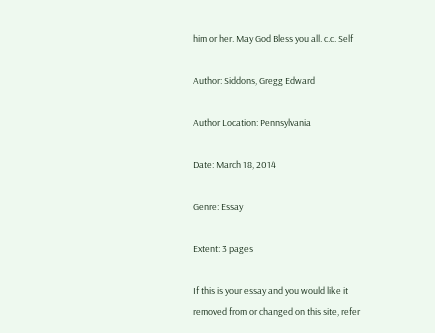him or her. May God Bless you all. c.c. Self

Author: Siddons, Gregg Edward

Author Location: Pennsylvania

Date: March 18, 2014

Genre: Essay

Extent: 3 pages

If this is your essay and you would like it removed from or changed on this site, refer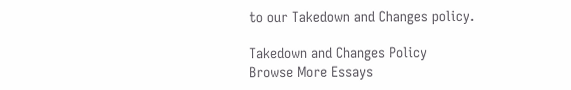to our Takedown and Changes policy.

Takedown and Changes Policy
Browse More Essays